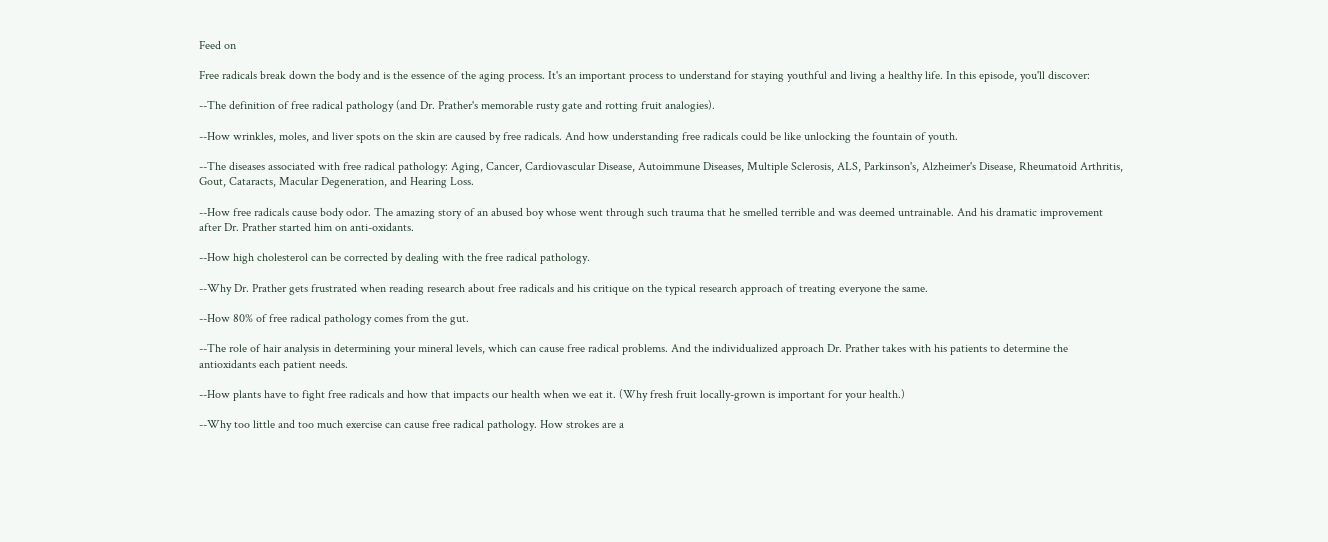Feed on

Free radicals break down the body and is the essence of the aging process. It's an important process to understand for staying youthful and living a healthy life. In this episode, you'll discover:

--The definition of free radical pathology (and Dr. Prather's memorable rusty gate and rotting fruit analogies).

--How wrinkles, moles, and liver spots on the skin are caused by free radicals. And how understanding free radicals could be like unlocking the fountain of youth.

--The diseases associated with free radical pathology: Aging, Cancer, Cardiovascular Disease, Autoimmune Diseases, Multiple Sclerosis, ALS, Parkinson's, Alzheimer's Disease, Rheumatoid Arthritis, Gout, Cataracts, Macular Degeneration, and Hearing Loss.

--How free radicals cause body odor. The amazing story of an abused boy whose went through such trauma that he smelled terrible and was deemed untrainable. And his dramatic improvement after Dr. Prather started him on anti-oxidants.

--How high cholesterol can be corrected by dealing with the free radical pathology.

--Why Dr. Prather gets frustrated when reading research about free radicals and his critique on the typical research approach of treating everyone the same.

--How 80% of free radical pathology comes from the gut.

--The role of hair analysis in determining your mineral levels, which can cause free radical problems. And the individualized approach Dr. Prather takes with his patients to determine the antioxidants each patient needs.

--How plants have to fight free radicals and how that impacts our health when we eat it. (Why fresh fruit locally-grown is important for your health.)

--Why too little and too much exercise can cause free radical pathology. How strokes are a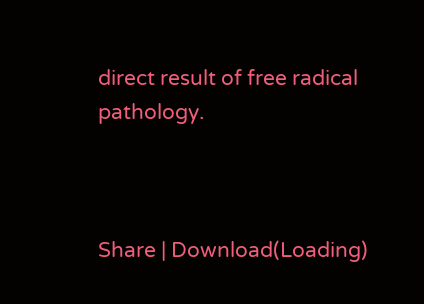direct result of free radical pathology.



Share | Download(Loading)